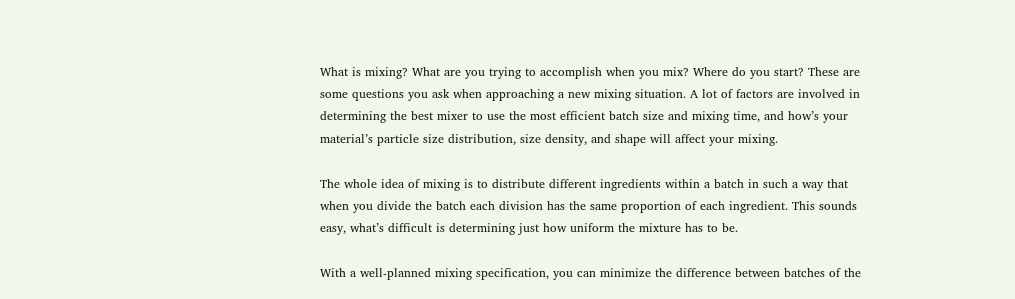What is mixing? What are you trying to accomplish when you mix? Where do you start? These are some questions you ask when approaching a new mixing situation. A lot of factors are involved in determining the best mixer to use the most efficient batch size and mixing time, and how’s your material’s particle size distribution, size density, and shape will affect your mixing.

The whole idea of mixing is to distribute different ingredients within a batch in such a way that when you divide the batch each division has the same proportion of each ingredient. This sounds easy, what’s difficult is determining just how uniform the mixture has to be.

With a well-planned mixing specification, you can minimize the difference between batches of the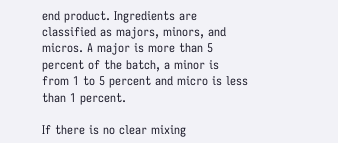end product. Ingredients are classified as majors, minors, and micros. A major is more than 5 percent of the batch, a minor is from 1 to 5 percent and micro is less than 1 percent.

If there is no clear mixing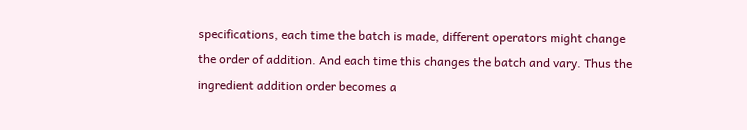specifications, each time the batch is made, different operators might change the order of addition. And each time this changes the batch and vary. Thus the ingredient addition order becomes a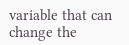variable that can change the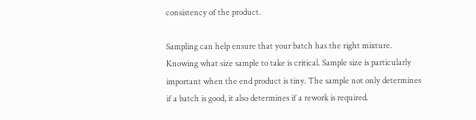consistency of the product.

Sampling can help ensure that your batch has the right mixture. Knowing what size sample to take is critical. Sample size is particularly important when the end product is tiny. The sample not only determines if a batch is good, it also determines if a rework is required.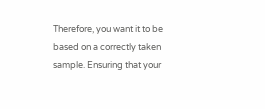Therefore, you want it to be based on a correctly taken sample. Ensuring that your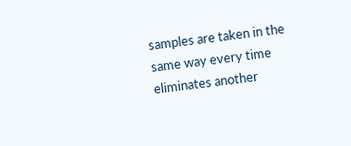samples are taken in the same way every time eliminates another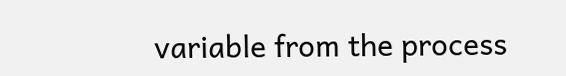variable from the process